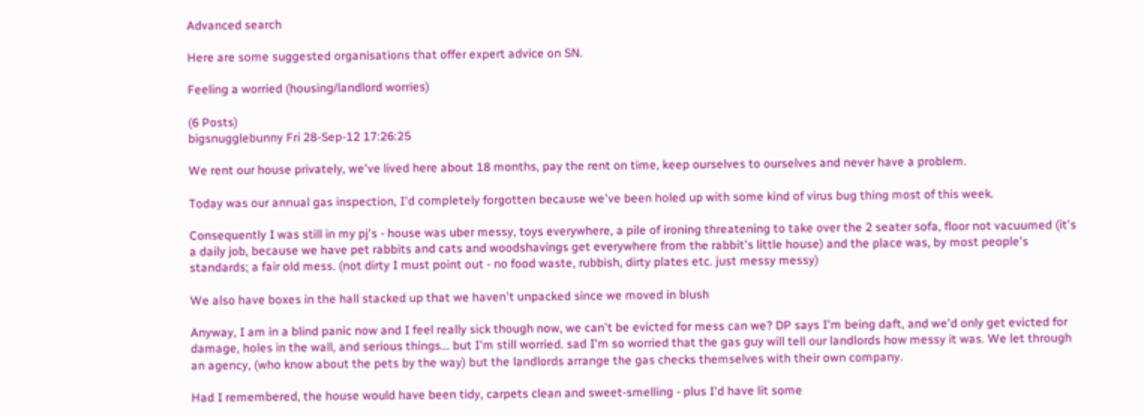Advanced search

Here are some suggested organisations that offer expert advice on SN.

Feeling a worried (housing/landlord worries)

(6 Posts)
bigsnugglebunny Fri 28-Sep-12 17:26:25

We rent our house privately, we've lived here about 18 months, pay the rent on time, keep ourselves to ourselves and never have a problem.

Today was our annual gas inspection, I'd completely forgotten because we've been holed up with some kind of virus bug thing most of this week.

Consequently I was still in my pj's - house was uber messy, toys everywhere, a pile of ironing threatening to take over the 2 seater sofa, floor not vacuumed (it's a daily job, because we have pet rabbits and cats and woodshavings get everywhere from the rabbit's little house) and the place was, by most people's standards; a fair old mess. (not dirty I must point out - no food waste, rubbish, dirty plates etc. just messy messy)

We also have boxes in the hall stacked up that we haven't unpacked since we moved in blush

Anyway, I am in a blind panic now and I feel really sick though now, we can't be evicted for mess can we? DP says I'm being daft, and we'd only get evicted for damage, holes in the wall, and serious things... but I'm still worried. sad I'm so worried that the gas guy will tell our landlords how messy it was. We let through an agency, (who know about the pets by the way) but the landlords arrange the gas checks themselves with their own company.

Had I remembered, the house would have been tidy, carpets clean and sweet-smelling - plus I'd have lit some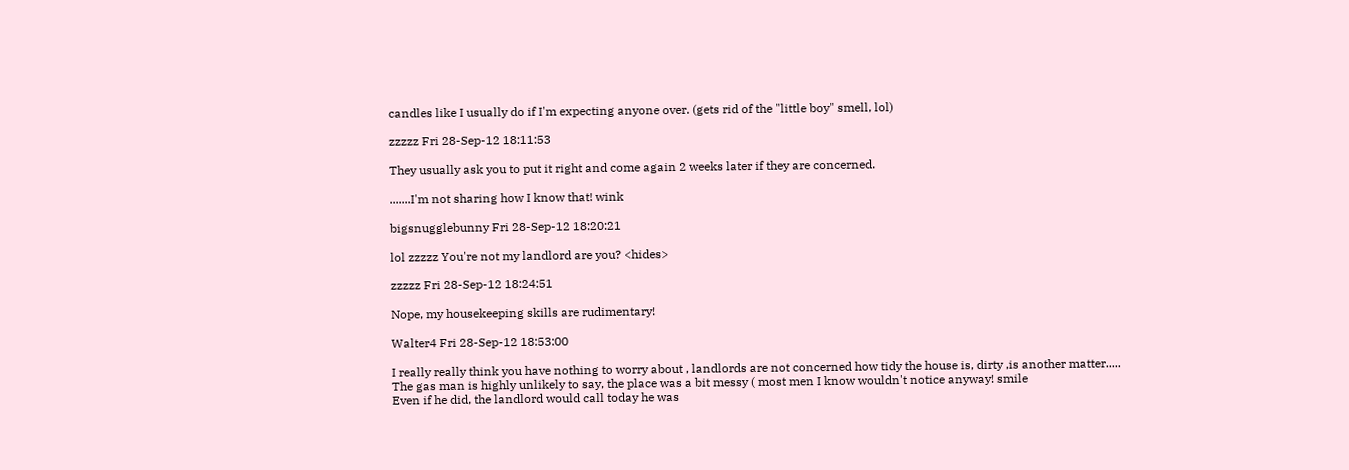candles like I usually do if I'm expecting anyone over. (gets rid of the "little boy" smell, lol)

zzzzz Fri 28-Sep-12 18:11:53

They usually ask you to put it right and come again 2 weeks later if they are concerned.

.......I'm not sharing how I know that! wink

bigsnugglebunny Fri 28-Sep-12 18:20:21

lol zzzzz You're not my landlord are you? <hides>

zzzzz Fri 28-Sep-12 18:24:51

Nope, my housekeeping skills are rudimentary!

Walter4 Fri 28-Sep-12 18:53:00

I really really think you have nothing to worry about , landlords are not concerned how tidy the house is, dirty ,is another matter.....
The gas man is highly unlikely to say, the place was a bit messy ( most men I know wouldn't notice anyway! smile
Even if he did, the landlord would call today he was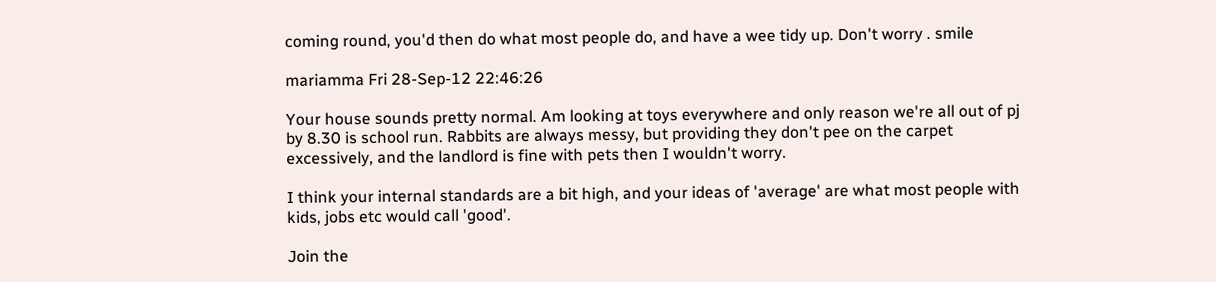coming round, you'd then do what most people do, and have a wee tidy up. Don't worry . smile

mariamma Fri 28-Sep-12 22:46:26

Your house sounds pretty normal. Am looking at toys everywhere and only reason we're all out of pj by 8.30 is school run. Rabbits are always messy, but providing they don't pee on the carpet excessively, and the landlord is fine with pets then I wouldn't worry.

I think your internal standards are a bit high, and your ideas of 'average' are what most people with kids, jobs etc would call 'good'.

Join the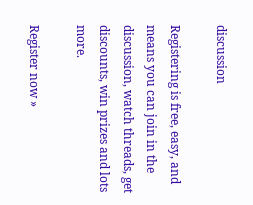discussion

Registering is free, easy, and means you can join in the discussion, watch threads, get discounts, win prizes and lots more.

Register now »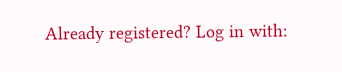Already registered? Log in with: